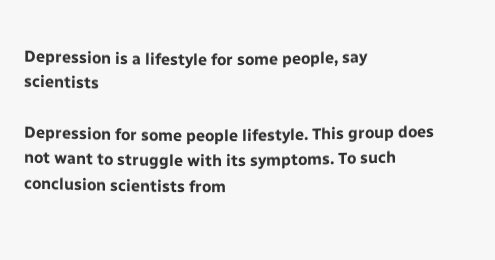Depression is a lifestyle for some people, say scientists

Depression for some people lifestyle. This group does not want to struggle with its symptoms. To such conclusion scientists from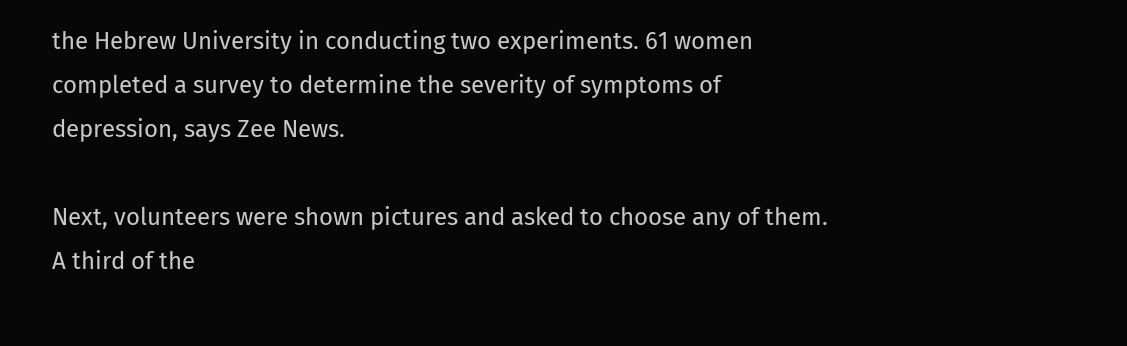the Hebrew University in conducting two experiments. 61 women completed a survey to determine the severity of symptoms of depression, says Zee News.

Next, volunteers were shown pictures and asked to choose any of them. A third of the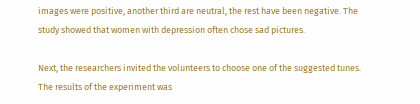images were positive, another third are neutral, the rest have been negative. The study showed that women with depression often chose sad pictures.

Next, the researchers invited the volunteers to choose one of the suggested tunes. The results of the experiment was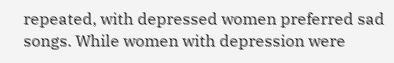repeated, with depressed women preferred sad songs. While women with depression were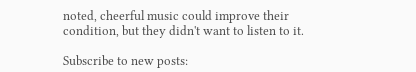noted, cheerful music could improve their condition, but they didn't want to listen to it.

Subscribe to new posts: